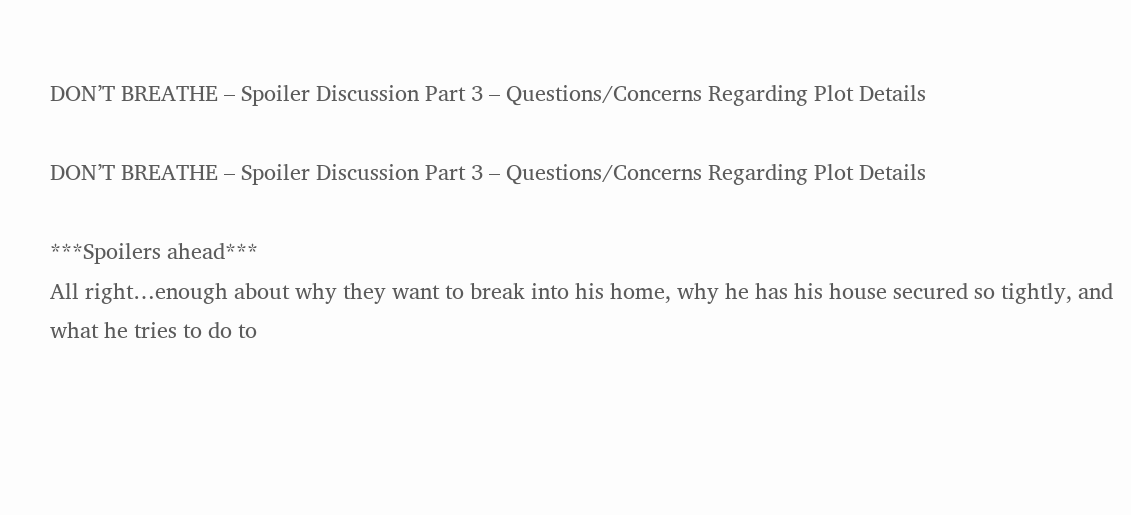DON’T BREATHE – Spoiler Discussion Part 3 – Questions/Concerns Regarding Plot Details

DON’T BREATHE – Spoiler Discussion Part 3 – Questions/Concerns Regarding Plot Details

***Spoilers ahead***
All right…enough about why they want to break into his home, why he has his house secured so tightly, and what he tries to do to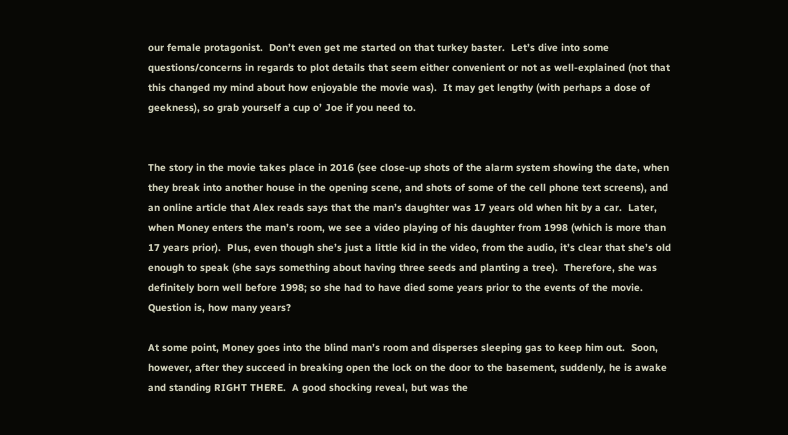our female protagonist.  Don’t even get me started on that turkey baster.  Let’s dive into some questions/concerns in regards to plot details that seem either convenient or not as well-explained (not that this changed my mind about how enjoyable the movie was).  It may get lengthy (with perhaps a dose of geekness), so grab yourself a cup o’ Joe if you need to.


The story in the movie takes place in 2016 (see close-up shots of the alarm system showing the date, when they break into another house in the opening scene, and shots of some of the cell phone text screens), and an online article that Alex reads says that the man’s daughter was 17 years old when hit by a car.  Later, when Money enters the man’s room, we see a video playing of his daughter from 1998 (which is more than 17 years prior).  Plus, even though she’s just a little kid in the video, from the audio, it’s clear that she’s old enough to speak (she says something about having three seeds and planting a tree).  Therefore, she was definitely born well before 1998; so she had to have died some years prior to the events of the movie.  Question is, how many years?

At some point, Money goes into the blind man’s room and disperses sleeping gas to keep him out.  Soon, however, after they succeed in breaking open the lock on the door to the basement, suddenly, he is awake and standing RIGHT THERE.  A good shocking reveal, but was the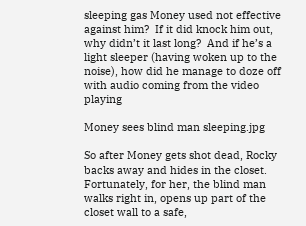sleeping gas Money used not effective against him?  If it did knock him out, why didn’t it last long?  And if he’s a light sleeper (having woken up to the noise), how did he manage to doze off with audio coming from the video playing

Money sees blind man sleeping.jpg

So after Money gets shot dead, Rocky backs away and hides in the closet.  Fortunately, for her, the blind man walks right in, opens up part of the closet wall to a safe,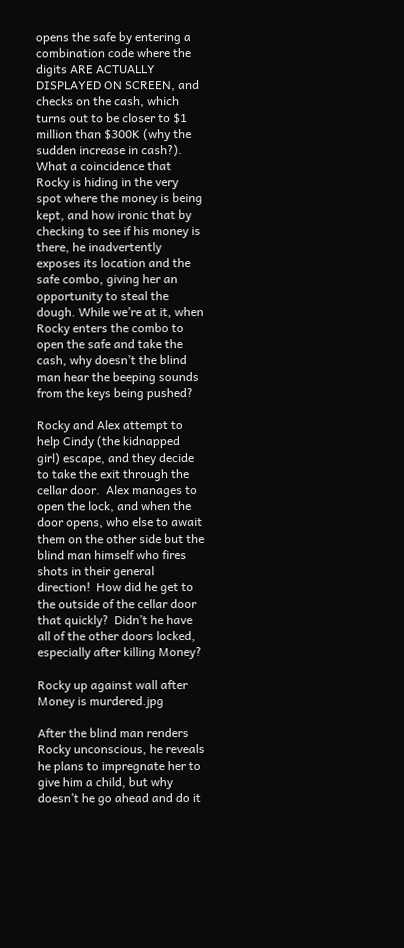opens the safe by entering a combination code where the digits ARE ACTUALLY DISPLAYED ON SCREEN, and checks on the cash, which turns out to be closer to $1 million than $300K (why the sudden increase in cash?).  What a coincidence that Rocky is hiding in the very spot where the money is being kept, and how ironic that by checking to see if his money is there, he inadvertently exposes its location and the safe combo, giving her an opportunity to steal the dough. While we’re at it, when Rocky enters the combo to open the safe and take the cash, why doesn’t the blind man hear the beeping sounds from the keys being pushed?

Rocky and Alex attempt to help Cindy (the kidnapped girl) escape, and they decide to take the exit through the cellar door.  Alex manages to open the lock, and when the door opens, who else to await them on the other side but the blind man himself who fires shots in their general direction!  How did he get to the outside of the cellar door that quickly?  Didn’t he have all of the other doors locked, especially after killing Money?

Rocky up against wall after Money is murdered.jpg

After the blind man renders Rocky unconscious, he reveals he plans to impregnate her to give him a child, but why doesn’t he go ahead and do it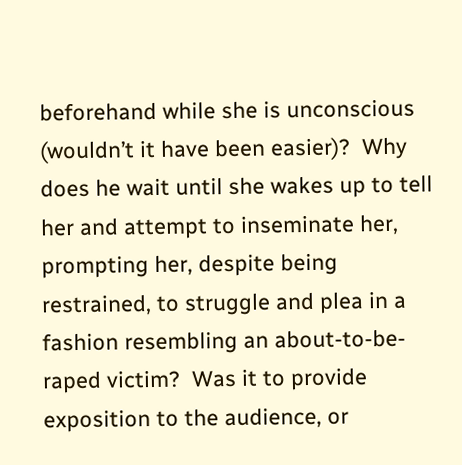beforehand while she is unconscious (wouldn’t it have been easier)?  Why does he wait until she wakes up to tell her and attempt to inseminate her, prompting her, despite being restrained, to struggle and plea in a fashion resembling an about-to-be-raped victim?  Was it to provide exposition to the audience, or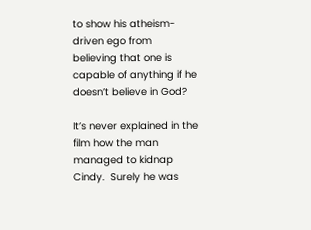to show his atheism-driven ego from believing that one is capable of anything if he doesn’t believe in God?

It’s never explained in the film how the man managed to kidnap Cindy.  Surely he was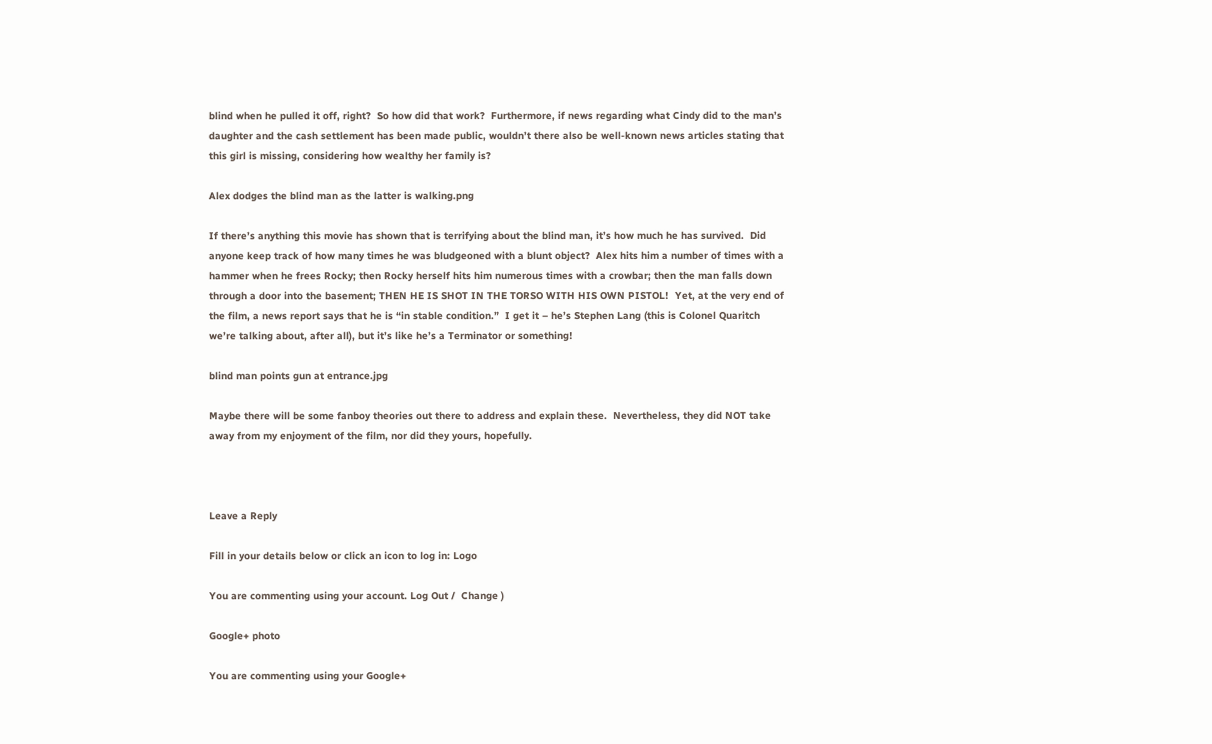blind when he pulled it off, right?  So how did that work?  Furthermore, if news regarding what Cindy did to the man’s daughter and the cash settlement has been made public, wouldn’t there also be well-known news articles stating that this girl is missing, considering how wealthy her family is?

Alex dodges the blind man as the latter is walking.png

If there’s anything this movie has shown that is terrifying about the blind man, it’s how much he has survived.  Did anyone keep track of how many times he was bludgeoned with a blunt object?  Alex hits him a number of times with a hammer when he frees Rocky; then Rocky herself hits him numerous times with a crowbar; then the man falls down through a door into the basement; THEN HE IS SHOT IN THE TORSO WITH HIS OWN PISTOL!  Yet, at the very end of the film, a news report says that he is “in stable condition.”  I get it – he’s Stephen Lang (this is Colonel Quaritch we’re talking about, after all), but it’s like he’s a Terminator or something!

blind man points gun at entrance.jpg

Maybe there will be some fanboy theories out there to address and explain these.  Nevertheless, they did NOT take away from my enjoyment of the film, nor did they yours, hopefully.



Leave a Reply

Fill in your details below or click an icon to log in: Logo

You are commenting using your account. Log Out /  Change )

Google+ photo

You are commenting using your Google+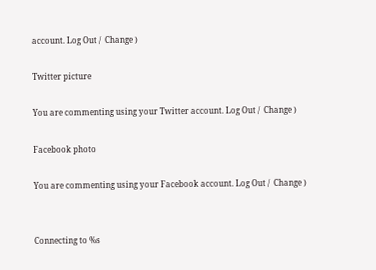account. Log Out /  Change )

Twitter picture

You are commenting using your Twitter account. Log Out /  Change )

Facebook photo

You are commenting using your Facebook account. Log Out /  Change )


Connecting to %s